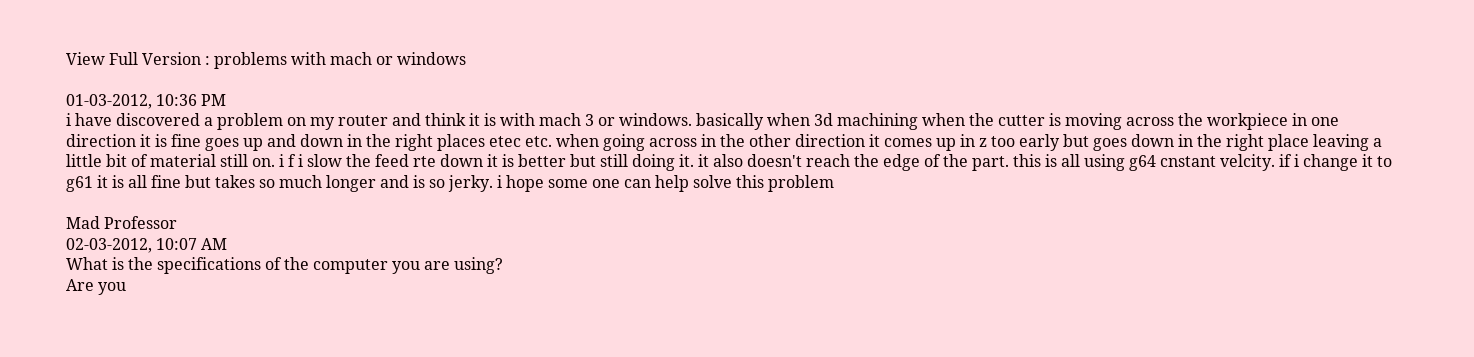View Full Version : problems with mach or windows

01-03-2012, 10:36 PM
i have discovered a problem on my router and think it is with mach 3 or windows. basically when 3d machining when the cutter is moving across the workpiece in one direction it is fine goes up and down in the right places etec etc. when going across in the other direction it comes up in z too early but goes down in the right place leaving a little bit of material still on. i f i slow the feed rte down it is better but still doing it. it also doesn't reach the edge of the part. this is all using g64 cnstant velcity. if i change it to g61 it is all fine but takes so much longer and is so jerky. i hope some one can help solve this problem

Mad Professor
02-03-2012, 10:07 AM
What is the specifications of the computer you are using?
Are you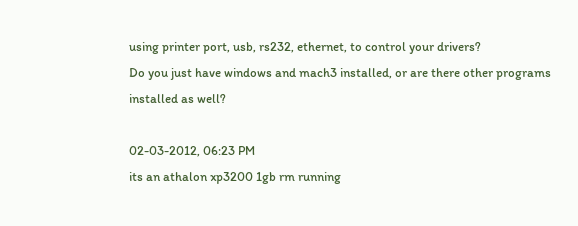using printer port, usb, rs232, ethernet, to control your drivers?
Do you just have windows and mach3 installed, or are there other programs installed as well?

02-03-2012, 06:23 PM
its an athalon xp3200 1gb rm running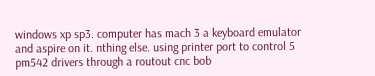windows xp sp3. computer has mach 3 a keyboard emulator and aspire on it. nthing else. using printer port to control 5 pm542 drivers through a routout cnc bob